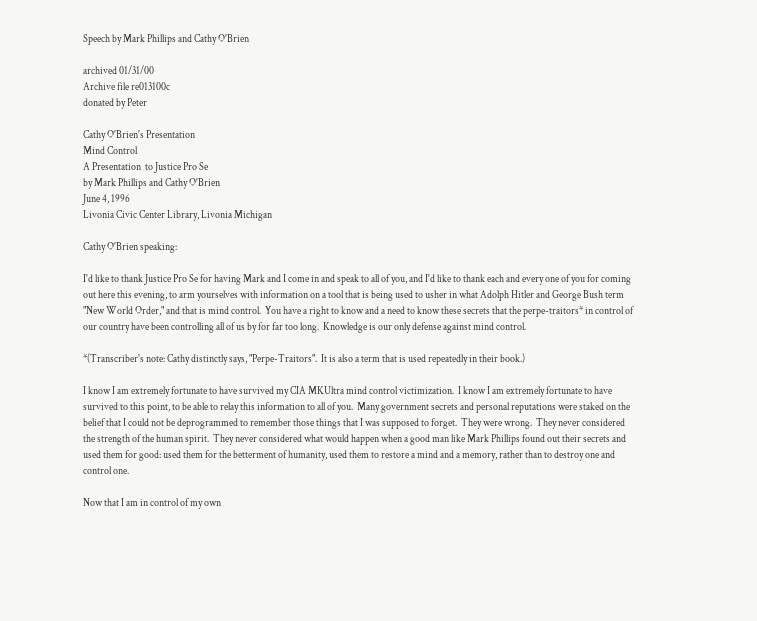Speech by Mark Phillips and Cathy O'Brien

archived 01/31/00
Archive file re013100c
donated by Peter

Cathy O'Brien's Presentation
Mind Control
A Presentation  to Justice Pro Se
by Mark Phillips and Cathy O'Brien
June 4, 1996
Livonia Civic Center Library, Livonia Michigan

Cathy O'Brien speaking:

I'd like to thank Justice Pro Se for having Mark and I come in and speak to all of you, and I'd like to thank each and every one of you for coming out here this evening, to arm yourselves with information on a tool that is being used to usher in what Adolph Hitler and George Bush term "New World Order," and that is mind control.  You have a right to know and a need to know these secrets that the perpe-traitors* in control of our country have been controlling all of us by for far too long.  Knowledge is our only defense against mind control.

*(Transcriber's note: Cathy distinctly says, "Perpe-Traitors".  It is also a term that is used repeatedly in their book.)

I know I am extremely fortunate to have survived my CIA MKUltra mind control victimization.  I know I am extremely fortunate to have survived to this point, to be able to relay this information to all of you.  Many government secrets and personal reputations were staked on the belief that I could not be deprogrammed to remember those things that I was supposed to forget.  They were wrong.  They never considered the strength of the human spirit.  They never considered what would happen when a good man like Mark Phillips found out their secrets and used them for good: used them for the betterment of humanity, used them to restore a mind and a memory, rather than to destroy one and control one.

Now that I am in control of my own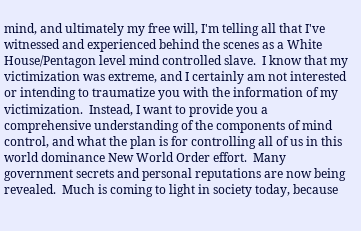mind, and ultimately my free will, I'm telling all that I've witnessed and experienced behind the scenes as a White House/Pentagon level mind controlled slave.  I know that my victimization was extreme, and I certainly am not interested or intending to traumatize you with the information of my victimization.  Instead, I want to provide you a comprehensive understanding of the components of mind control, and what the plan is for controlling all of us in this world dominance New World Order effort.  Many government secrets and personal reputations are now being revealed.  Much is coming to light in society today, because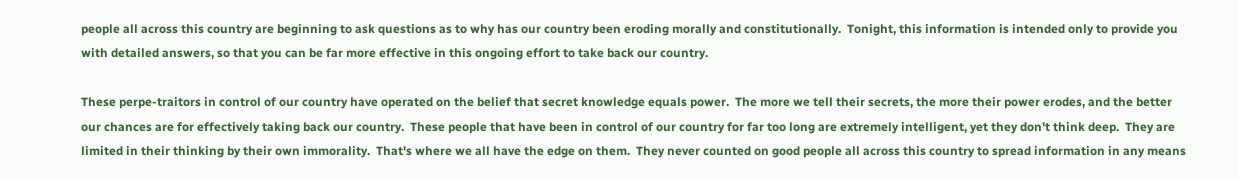people all across this country are beginning to ask questions as to why has our country been eroding morally and constitutionally.  Tonight, this information is intended only to provide you with detailed answers, so that you can be far more effective in this ongoing effort to take back our country.

These perpe-traitors in control of our country have operated on the belief that secret knowledge equals power.  The more we tell their secrets, the more their power erodes, and the better our chances are for effectively taking back our country.  These people that have been in control of our country for far too long are extremely intelligent, yet they don't think deep.  They are limited in their thinking by their own immorality.  That's where we all have the edge on them.  They never counted on good people all across this country to spread information in any means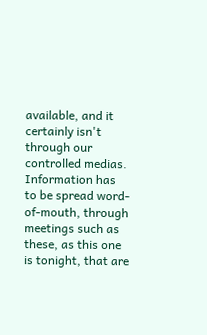available, and it certainly isn't through our controlled medias.  Information has to be spread word-of-mouth, through meetings such as these, as this one is tonight, that are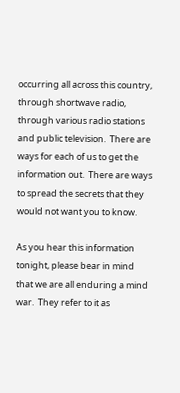occurring all across this country, through shortwave radio, through various radio stations and public television.  There are ways for each of us to get the information out.  There are ways to spread the secrets that they would not want you to know.

As you hear this information tonight, please bear in mind that we are all enduring a mind war.  They refer to it as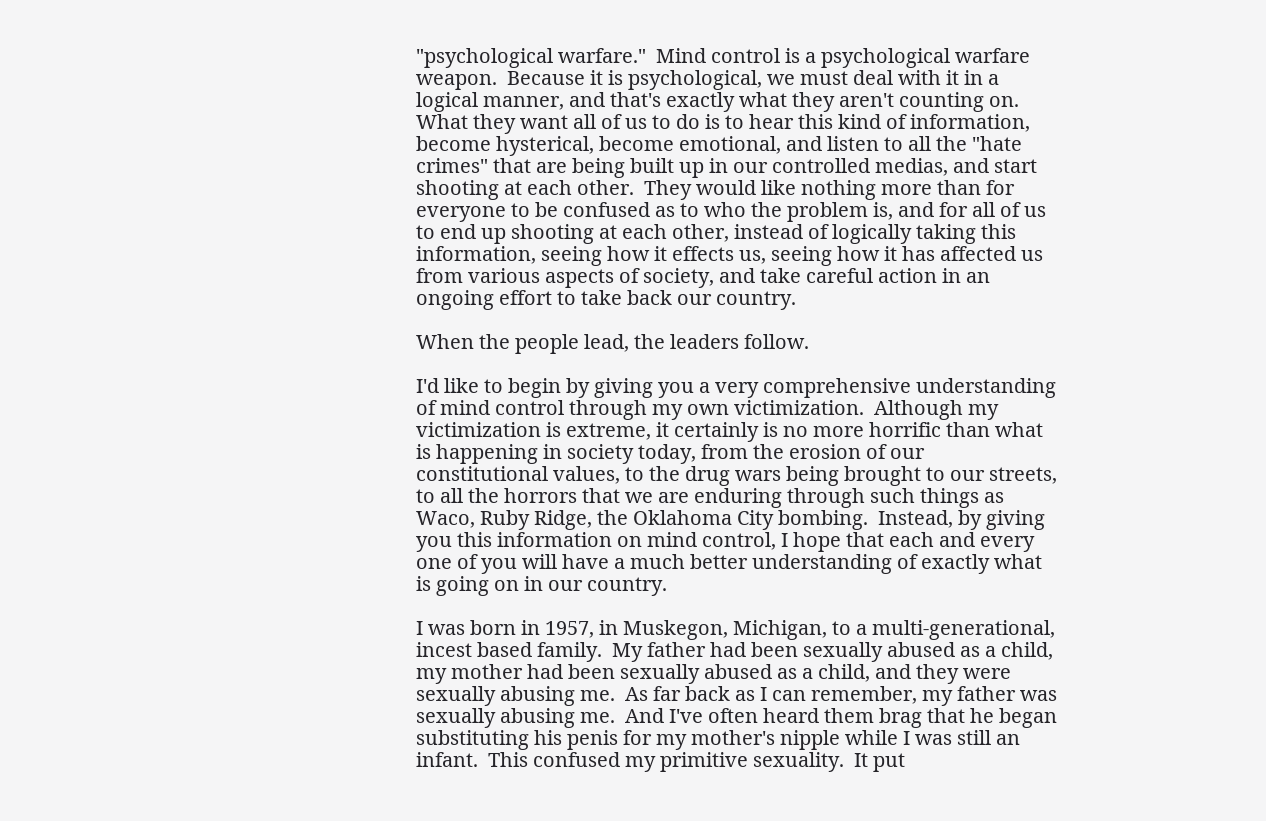"psychological warfare."  Mind control is a psychological warfare weapon.  Because it is psychological, we must deal with it in a logical manner, and that's exactly what they aren't counting on.  What they want all of us to do is to hear this kind of information, become hysterical, become emotional, and listen to all the "hate crimes" that are being built up in our controlled medias, and start shooting at each other.  They would like nothing more than for everyone to be confused as to who the problem is, and for all of us to end up shooting at each other, instead of logically taking this information, seeing how it effects us, seeing how it has affected us from various aspects of society, and take careful action in an ongoing effort to take back our country.

When the people lead, the leaders follow.

I'd like to begin by giving you a very comprehensive understanding of mind control through my own victimization.  Although my victimization is extreme, it certainly is no more horrific than what is happening in society today, from the erosion of our constitutional values, to the drug wars being brought to our streets, to all the horrors that we are enduring through such things as Waco, Ruby Ridge, the Oklahoma City bombing.  Instead, by giving you this information on mind control, I hope that each and every one of you will have a much better understanding of exactly what is going on in our country.

I was born in 1957, in Muskegon, Michigan, to a multi-generational, incest based family.  My father had been sexually abused as a child, my mother had been sexually abused as a child, and they were sexually abusing me.  As far back as I can remember, my father was sexually abusing me.  And I've often heard them brag that he began substituting his penis for my mother's nipple while I was still an infant.  This confused my primitive sexuality.  It put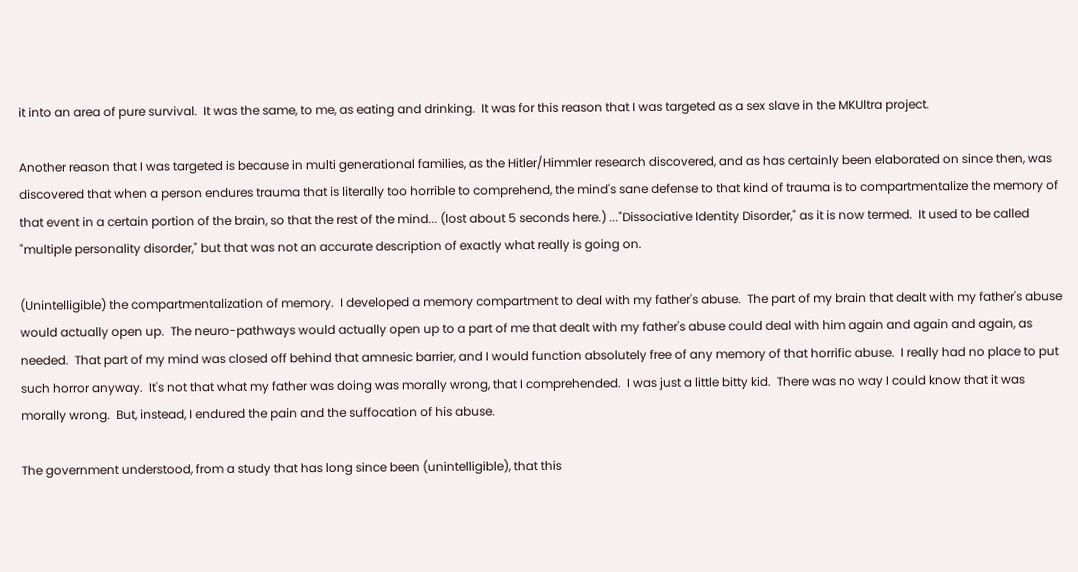it into an area of pure survival.  It was the same, to me, as eating and drinking.  It was for this reason that I was targeted as a sex slave in the MKUltra project.

Another reason that I was targeted is because in multi generational families, as the Hitler/Himmler research discovered, and as has certainly been elaborated on since then, was discovered that when a person endures trauma that is literally too horrible to comprehend, the mind's sane defense to that kind of trauma is to compartmentalize the memory of that event in a certain portion of the brain, so that the rest of the mind... (lost about 5 seconds here.) ..."Dissociative Identity Disorder," as it is now termed.  It used to be called "multiple personality disorder," but that was not an accurate description of exactly what really is going on.

(Unintelligible) the compartmentalization of memory.  I developed a memory compartment to deal with my father's abuse.  The part of my brain that dealt with my father's abuse would actually open up.  The neuro-pathways would actually open up to a part of me that dealt with my father's abuse could deal with him again and again and again, as needed.  That part of my mind was closed off behind that amnesic barrier, and I would function absolutely free of any memory of that horrific abuse.  I really had no place to put such horror anyway.  It's not that what my father was doing was morally wrong, that I comprehended.  I was just a little bitty kid.  There was no way I could know that it was morally wrong.  But, instead, I endured the pain and the suffocation of his abuse.

The government understood, from a study that has long since been (unintelligible), that this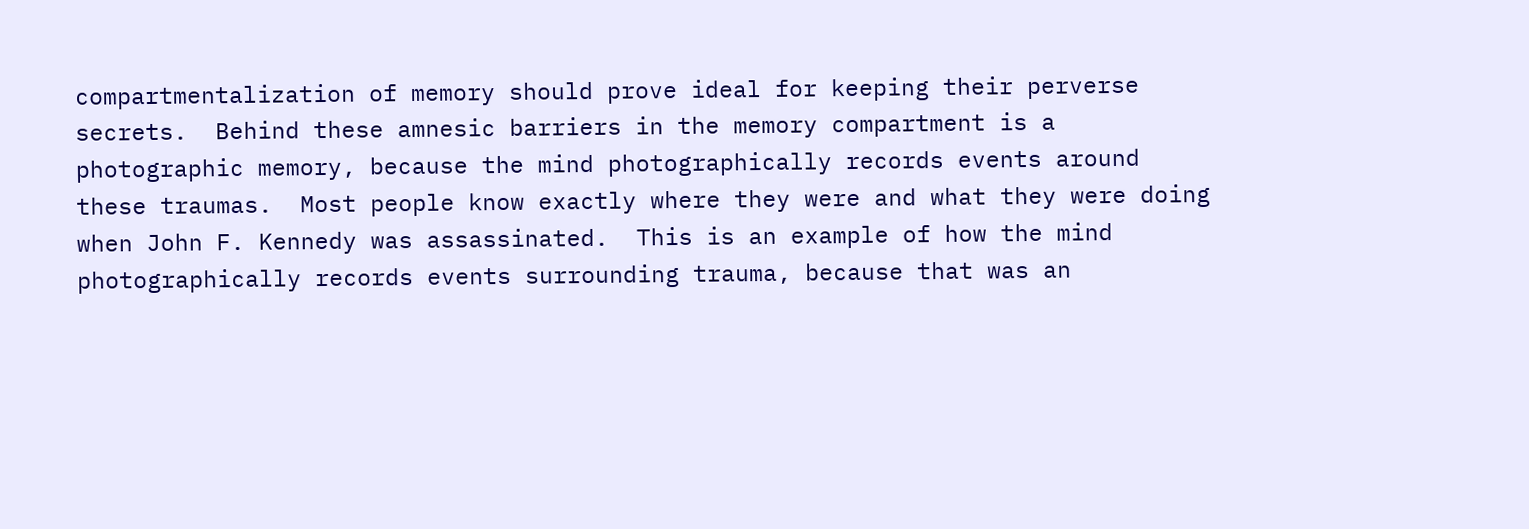compartmentalization of memory should prove ideal for keeping their perverse secrets.  Behind these amnesic barriers in the memory compartment is a photographic memory, because the mind photographically records events around these traumas.  Most people know exactly where they were and what they were doing when John F. Kennedy was assassinated.  This is an example of how the mind photographically records events surrounding trauma, because that was an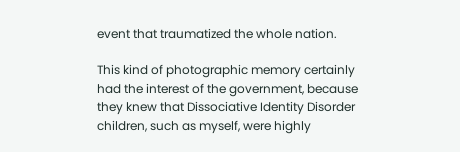event that traumatized the whole nation.

This kind of photographic memory certainly had the interest of the government, because they knew that Dissociative Identity Disorder children, such as myself, were highly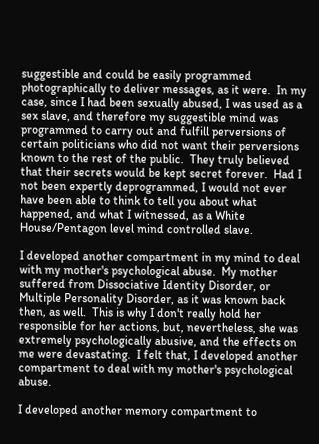suggestible and could be easily programmed photographically to deliver messages, as it were.  In my case, since I had been sexually abused, I was used as a sex slave, and therefore my suggestible mind was programmed to carry out and fulfill perversions of certain politicians who did not want their perversions known to the rest of the public.  They truly believed that their secrets would be kept secret forever.  Had I not been expertly deprogrammed, I would not ever have been able to think to tell you about what happened, and what I witnessed, as a White House/Pentagon level mind controlled slave.

I developed another compartment in my mind to deal with my mother's psychological abuse.  My mother suffered from Dissociative Identity Disorder, or Multiple Personality Disorder, as it was known back then, as well.  This is why I don't really hold her responsible for her actions, but, nevertheless, she was extremely psychologically abusive, and the effects on me were devastating.  I felt that, I developed another compartment to deal with my mother's psychological abuse.

I developed another memory compartment to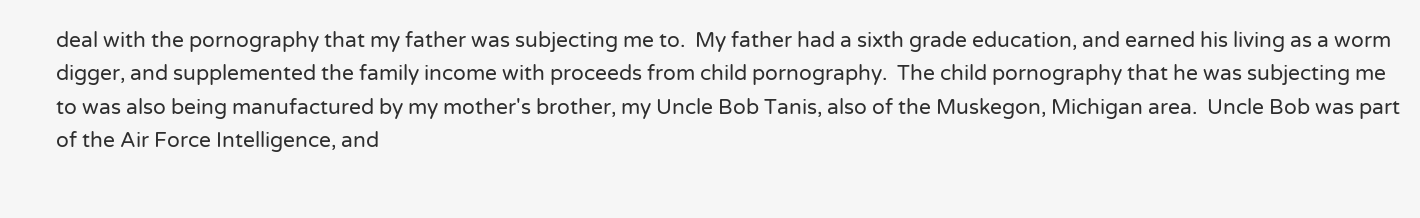deal with the pornography that my father was subjecting me to.  My father had a sixth grade education, and earned his living as a worm digger, and supplemented the family income with proceeds from child pornography.  The child pornography that he was subjecting me to was also being manufactured by my mother's brother, my Uncle Bob Tanis, also of the Muskegon, Michigan area.  Uncle Bob was part of the Air Force Intelligence, and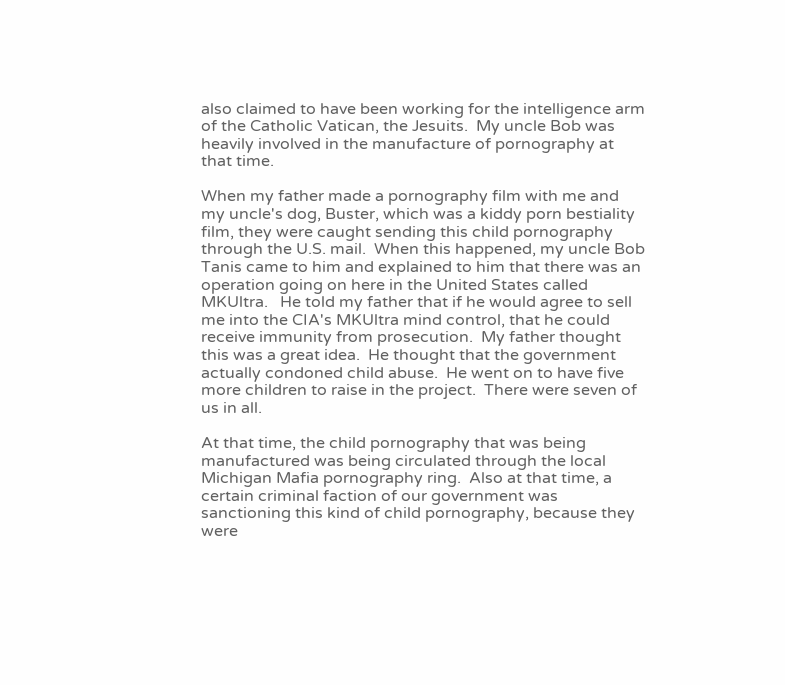also claimed to have been working for the intelligence arm of the Catholic Vatican, the Jesuits.  My uncle Bob was heavily involved in the manufacture of pornography at that time.

When my father made a pornography film with me and my uncle's dog, Buster, which was a kiddy porn bestiality film, they were caught sending this child pornography through the U.S. mail.  When this happened, my uncle Bob Tanis came to him and explained to him that there was an operation going on here in the United States called MKUltra.   He told my father that if he would agree to sell me into the CIA's MKUltra mind control, that he could receive immunity from prosecution.  My father thought this was a great idea.  He thought that the government actually condoned child abuse.  He went on to have five more children to raise in the project.  There were seven of us in all.

At that time, the child pornography that was being manufactured was being circulated through the local Michigan Mafia pornography ring.  Also at that time, a certain criminal faction of our government was sanctioning this kind of child pornography, because they were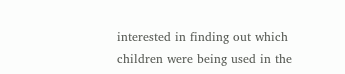interested in finding out which children were being used in the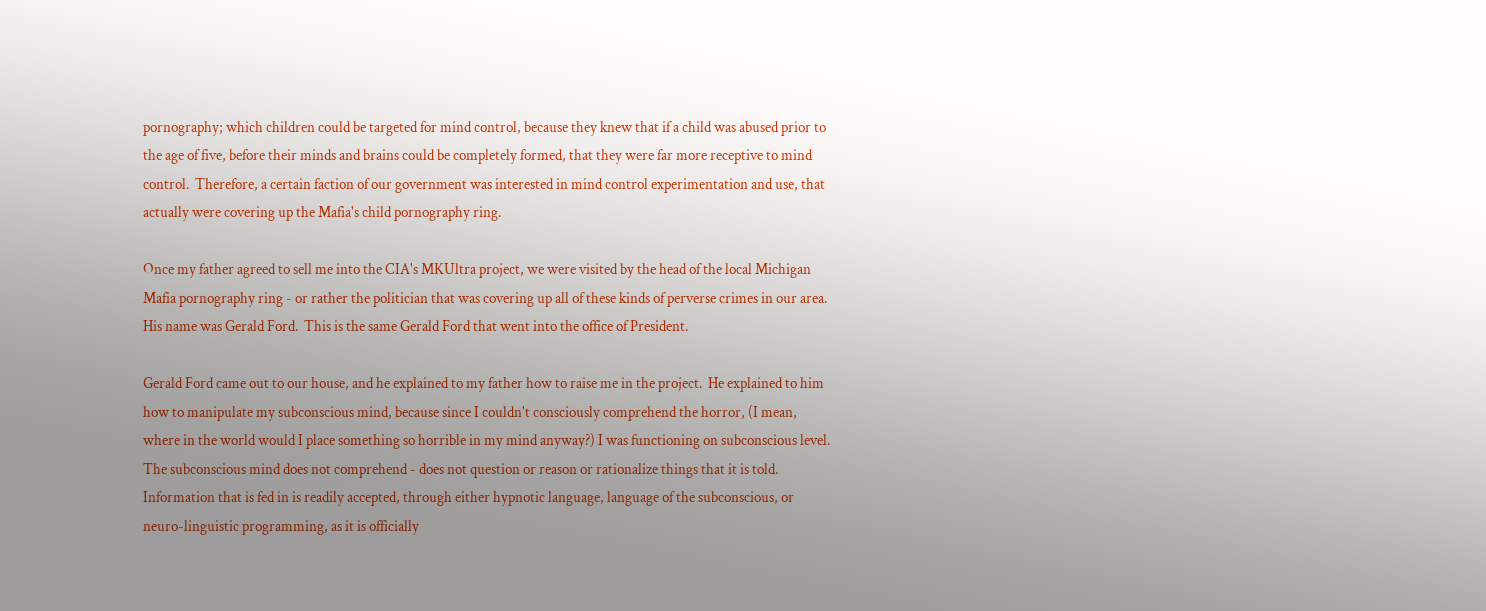pornography; which children could be targeted for mind control, because they knew that if a child was abused prior to the age of five, before their minds and brains could be completely formed, that they were far more receptive to mind control.  Therefore, a certain faction of our government was interested in mind control experimentation and use, that actually were covering up the Mafia's child pornography ring.

Once my father agreed to sell me into the CIA's MKUltra project, we were visited by the head of the local Michigan Mafia pornography ring - or rather the politician that was covering up all of these kinds of perverse crimes in our area.  His name was Gerald Ford.  This is the same Gerald Ford that went into the office of President.

Gerald Ford came out to our house, and he explained to my father how to raise me in the project.  He explained to him how to manipulate my subconscious mind, because since I couldn't consciously comprehend the horror, (I mean, where in the world would I place something so horrible in my mind anyway?) I was functioning on subconscious level.  The subconscious mind does not comprehend - does not question or reason or rationalize things that it is told.  Information that is fed in is readily accepted, through either hypnotic language, language of the subconscious, or neuro-linguistic programming, as it is officially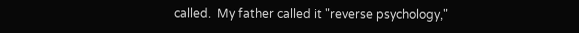called.  My father called it "reverse psychology,"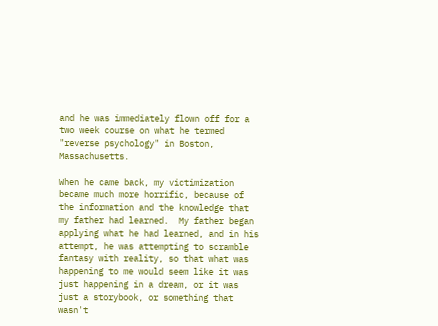and he was immediately flown off for a two week course on what he termed "reverse psychology" in Boston, Massachusetts.

When he came back, my victimization became much more horrific, because of the information and the knowledge that my father had learned.  My father began applying what he had learned, and in his attempt, he was attempting to scramble fantasy with reality, so that what was happening to me would seem like it was just happening in a dream, or it was just a storybook, or something that wasn't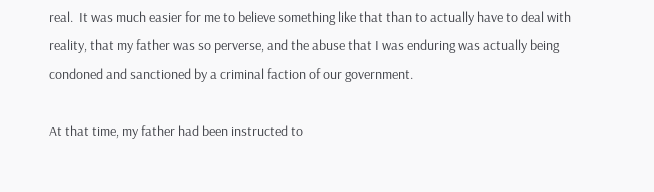real.  It was much easier for me to believe something like that than to actually have to deal with reality, that my father was so perverse, and the abuse that I was enduring was actually being condoned and sanctioned by a criminal faction of our government.

At that time, my father had been instructed to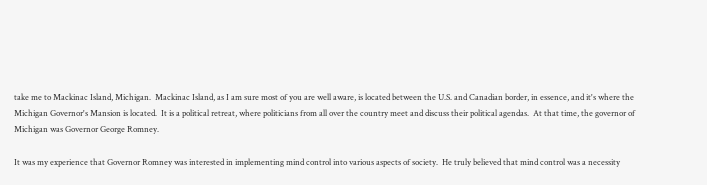take me to Mackinac Island, Michigan.  Mackinac Island, as I am sure most of you are well aware, is located between the U.S. and Canadian border, in essence, and it's where the Michigan Governor's Mansion is located.  It is a political retreat, where politicians from all over the country meet and discuss their political agendas.  At that time, the governor of Michigan was Governor George Romney.

It was my experience that Governor Romney was interested in implementing mind control into various aspects of society.  He truly believed that mind control was a necessity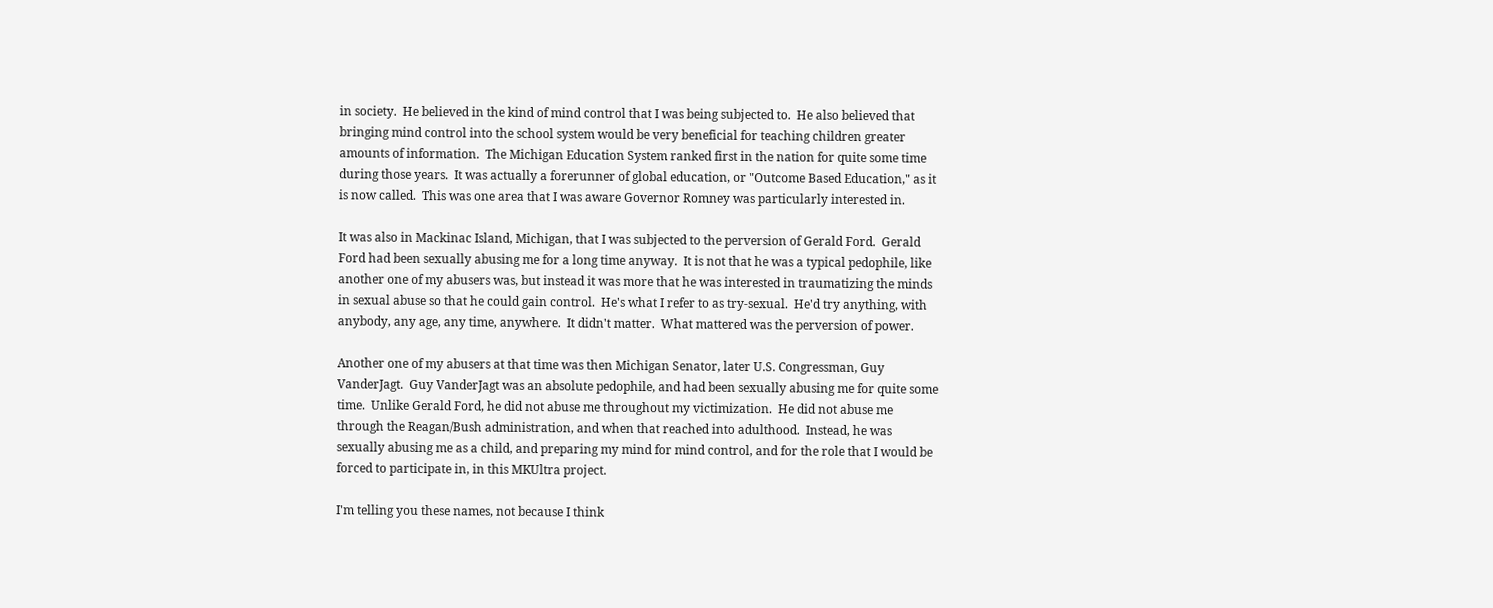in society.  He believed in the kind of mind control that I was being subjected to.  He also believed that bringing mind control into the school system would be very beneficial for teaching children greater amounts of information.  The Michigan Education System ranked first in the nation for quite some time during those years.  It was actually a forerunner of global education, or "Outcome Based Education," as it is now called.  This was one area that I was aware Governor Romney was particularly interested in.

It was also in Mackinac Island, Michigan, that I was subjected to the perversion of Gerald Ford.  Gerald Ford had been sexually abusing me for a long time anyway.  It is not that he was a typical pedophile, like another one of my abusers was, but instead it was more that he was interested in traumatizing the minds in sexual abuse so that he could gain control.  He's what I refer to as try-sexual.  He'd try anything, with anybody, any age, any time, anywhere.  It didn't matter.  What mattered was the perversion of power.

Another one of my abusers at that time was then Michigan Senator, later U.S. Congressman, Guy VanderJagt.  Guy VanderJagt was an absolute pedophile, and had been sexually abusing me for quite some time.  Unlike Gerald Ford, he did not abuse me throughout my victimization.  He did not abuse me through the Reagan/Bush administration, and when that reached into adulthood.  Instead, he was sexually abusing me as a child, and preparing my mind for mind control, and for the role that I would be forced to participate in, in this MKUltra project.

I'm telling you these names, not because I think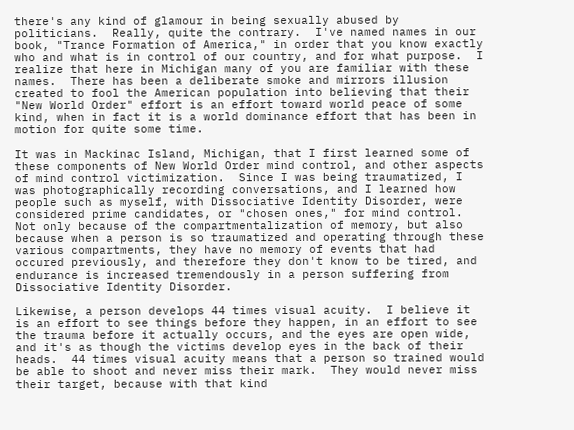there's any kind of glamour in being sexually abused by politicians.  Really, quite the contrary.  I've named names in our book, "Trance Formation of America," in order that you know exactly who and what is in control of our country, and for what purpose.  I realize that here in Michigan many of you are familiar with these names.  There has been a deliberate smoke and mirrors illusion created to fool the American population into believing that their "New World Order" effort is an effort toward world peace of some kind, when in fact it is a world dominance effort that has been in motion for quite some time.

It was in Mackinac Island, Michigan, that I first learned some of these components of New World Order mind control, and other aspects of mind control victimization.  Since I was being traumatized, I was photographically recording conversations, and I learned how people such as myself, with Dissociative Identity Disorder, were considered prime candidates, or "chosen ones," for mind control.  Not only because of the compartmentalization of memory, but also because when a person is so traumatized and operating through these various compartments, they have no memory of events that had occured previously, and therefore they don't know to be tired, and endurance is increased tremendously in a person suffering from Dissociative Identity Disorder.

Likewise, a person develops 44 times visual acuity.  I believe it is an effort to see things before they happen, in an effort to see the trauma before it actually occurs, and the eyes are open wide, and it's as though the victims develop eyes in the back of their heads.  44 times visual acuity means that a person so trained would be able to shoot and never miss their mark.  They would never miss their target, because with that kind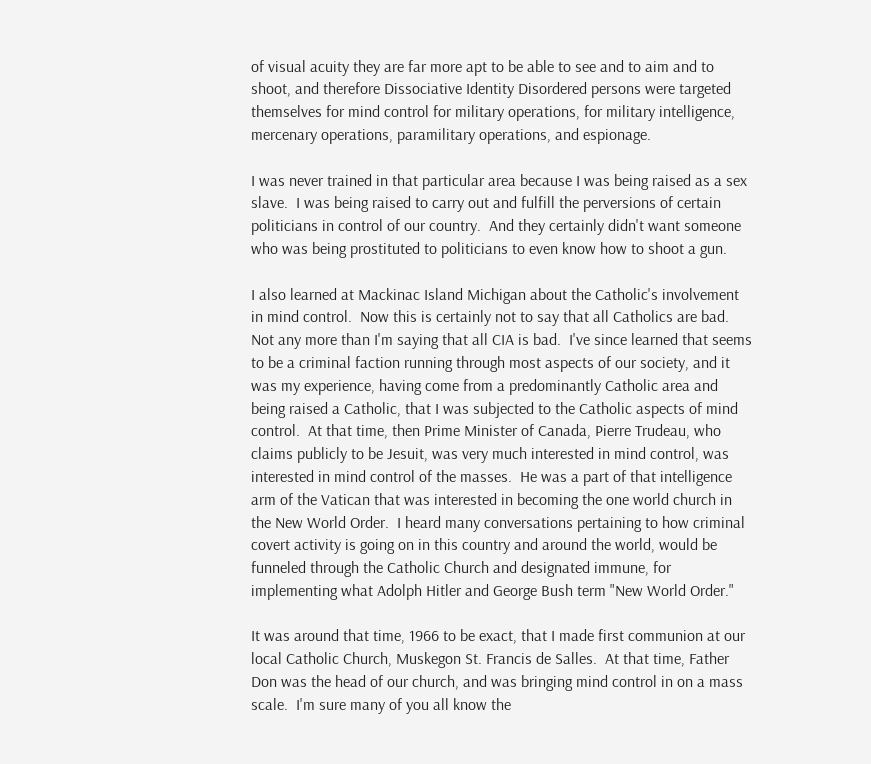of visual acuity they are far more apt to be able to see and to aim and to shoot, and therefore Dissociative Identity Disordered persons were targeted themselves for mind control for military operations, for military intelligence, mercenary operations, paramilitary operations, and espionage.

I was never trained in that particular area because I was being raised as a sex slave.  I was being raised to carry out and fulfill the perversions of certain politicians in control of our country.  And they certainly didn't want someone who was being prostituted to politicians to even know how to shoot a gun.

I also learned at Mackinac Island Michigan about the Catholic's involvement in mind control.  Now this is certainly not to say that all Catholics are bad.  Not any more than I'm saying that all CIA is bad.  I've since learned that seems to be a criminal faction running through most aspects of our society, and it was my experience, having come from a predominantly Catholic area and being raised a Catholic, that I was subjected to the Catholic aspects of mind control.  At that time, then Prime Minister of Canada, Pierre Trudeau, who claims publicly to be Jesuit, was very much interested in mind control, was interested in mind control of the masses.  He was a part of that intelligence arm of the Vatican that was interested in becoming the one world church in the New World Order.  I heard many conversations pertaining to how criminal covert activity is going on in this country and around the world, would be funneled through the Catholic Church and designated immune, for implementing what Adolph Hitler and George Bush term "New World Order."

It was around that time, 1966 to be exact, that I made first communion at our local Catholic Church, Muskegon St. Francis de Salles.  At that time, Father Don was the head of our church, and was bringing mind control in on a mass scale.  I'm sure many of you all know the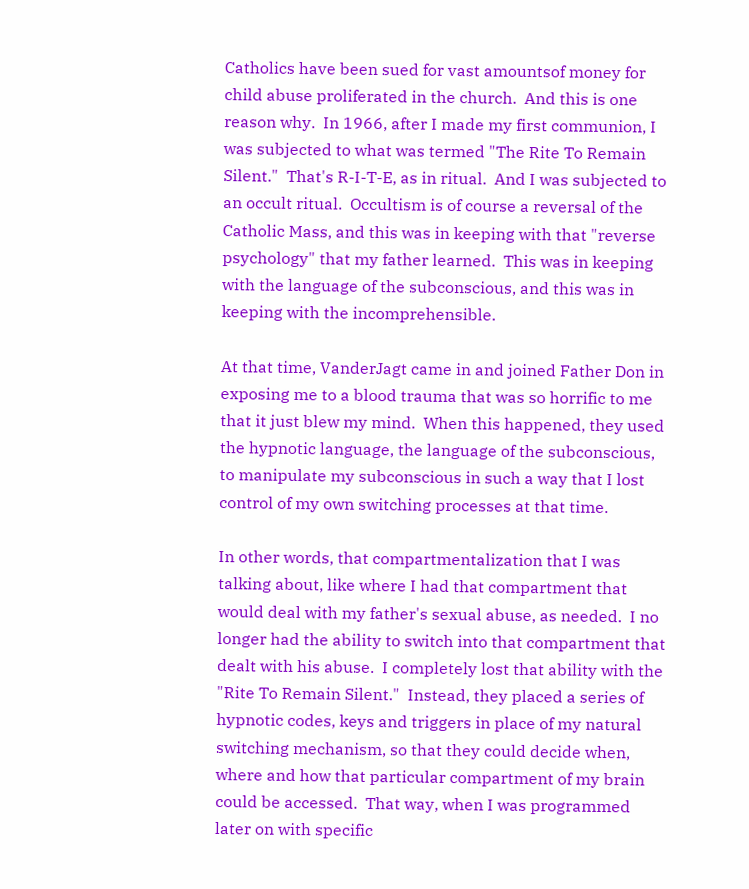Catholics have been sued for vast amountsof money for child abuse proliferated in the church.  And this is one reason why.  In 1966, after I made my first communion, I was subjected to what was termed "The Rite To Remain Silent."  That's R-I-T-E, as in ritual.  And I was subjected to an occult ritual.  Occultism is of course a reversal of the Catholic Mass, and this was in keeping with that "reverse psychology" that my father learned.  This was in keeping with the language of the subconscious, and this was in keeping with the incomprehensible.

At that time, VanderJagt came in and joined Father Don in exposing me to a blood trauma that was so horrific to me that it just blew my mind.  When this happened, they used the hypnotic language, the language of the subconscious, to manipulate my subconscious in such a way that I lost control of my own switching processes at that time.

In other words, that compartmentalization that I was talking about, like where I had that compartment that would deal with my father's sexual abuse, as needed.  I no longer had the ability to switch into that compartment that dealt with his abuse.  I completely lost that ability with the "Rite To Remain Silent."  Instead, they placed a series of hypnotic codes, keys and triggers in place of my natural switching mechanism, so that they could decide when, where and how that particular compartment of my brain could be accessed.  That way, when I was programmed later on with specific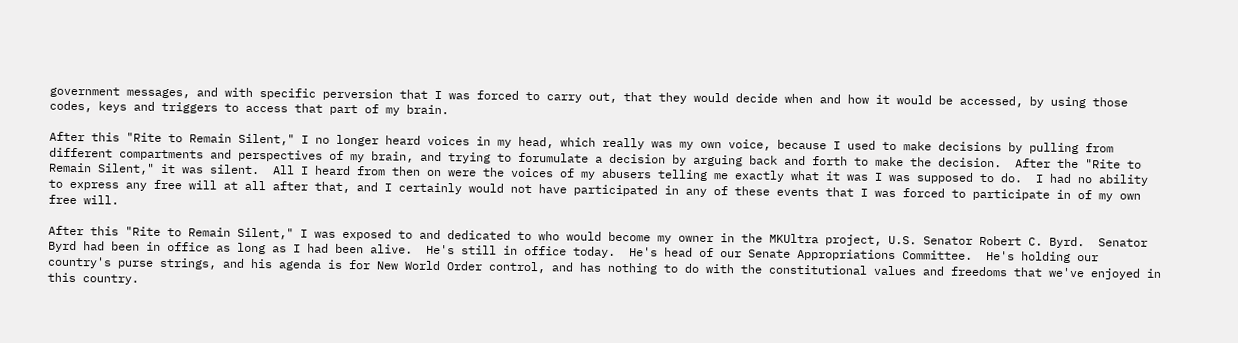government messages, and with specific perversion that I was forced to carry out, that they would decide when and how it would be accessed, by using those codes, keys and triggers to access that part of my brain.

After this "Rite to Remain Silent," I no longer heard voices in my head, which really was my own voice, because I used to make decisions by pulling from different compartments and perspectives of my brain, and trying to forumulate a decision by arguing back and forth to make the decision.  After the "Rite to Remain Silent," it was silent.  All I heard from then on were the voices of my abusers telling me exactly what it was I was supposed to do.  I had no ability to express any free will at all after that, and I certainly would not have participated in any of these events that I was forced to participate in of my own free will.

After this "Rite to Remain Silent," I was exposed to and dedicated to who would become my owner in the MKUltra project, U.S. Senator Robert C. Byrd.  Senator Byrd had been in office as long as I had been alive.  He's still in office today.  He's head of our Senate Appropriations Committee.  He's holding our country's purse strings, and his agenda is for New World Order control, and has nothing to do with the constitutional values and freedoms that we've enjoyed in this country.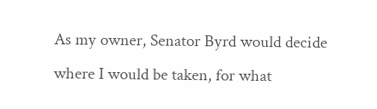As my owner, Senator Byrd would decide where I would be taken, for what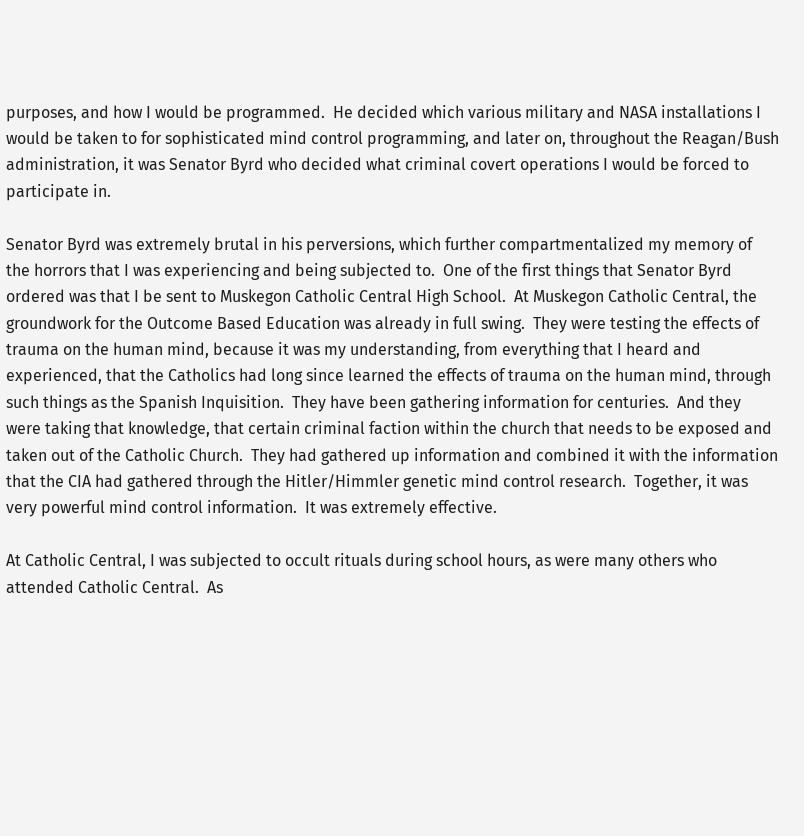purposes, and how I would be programmed.  He decided which various military and NASA installations I would be taken to for sophisticated mind control programming, and later on, throughout the Reagan/Bush administration, it was Senator Byrd who decided what criminal covert operations I would be forced to participate in.

Senator Byrd was extremely brutal in his perversions, which further compartmentalized my memory of the horrors that I was experiencing and being subjected to.  One of the first things that Senator Byrd ordered was that I be sent to Muskegon Catholic Central High School.  At Muskegon Catholic Central, the groundwork for the Outcome Based Education was already in full swing.  They were testing the effects of trauma on the human mind, because it was my understanding, from everything that I heard and experienced, that the Catholics had long since learned the effects of trauma on the human mind, through such things as the Spanish Inquisition.  They have been gathering information for centuries.  And they were taking that knowledge, that certain criminal faction within the church that needs to be exposed and taken out of the Catholic Church.  They had gathered up information and combined it with the information that the CIA had gathered through the Hitler/Himmler genetic mind control research.  Together, it was very powerful mind control information.  It was extremely effective.

At Catholic Central, I was subjected to occult rituals during school hours, as were many others who attended Catholic Central.  As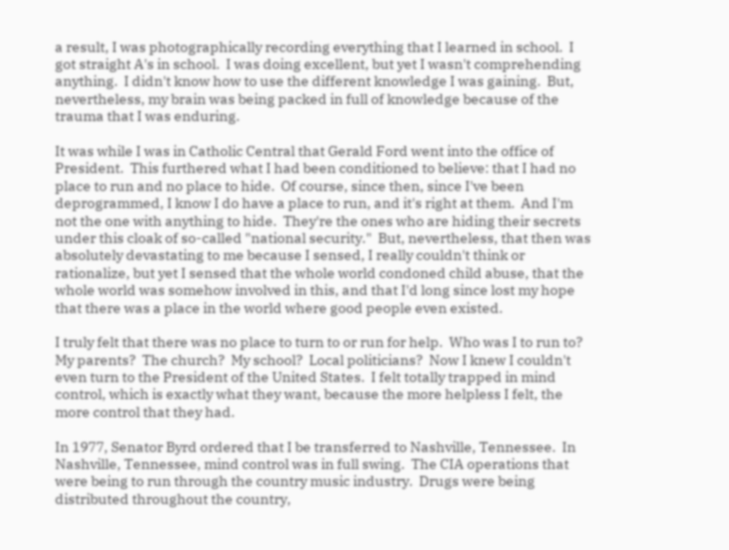a result, I was photographically recording everything that I learned in school.  I got straight A's in school.  I was doing excellent, but yet I wasn't comprehending anything.  I didn't know how to use the different knowledge I was gaining.  But, nevertheless, my brain was being packed in full of knowledge because of the trauma that I was enduring.

It was while I was in Catholic Central that Gerald Ford went into the office of President.  This furthered what I had been conditioned to believe: that I had no place to run and no place to hide.  Of course, since then, since I've been deprogrammed, I know I do have a place to run, and it's right at them.  And I'm not the one with anything to hide.  They're the ones who are hiding their secrets under this cloak of so-called "national security."  But, nevertheless, that then was absolutely devastating to me because I sensed, I really couldn't think or rationalize, but yet I sensed that the whole world condoned child abuse, that the whole world was somehow involved in this, and that I'd long since lost my hope that there was a place in the world where good people even existed.

I truly felt that there was no place to turn to or run for help.  Who was I to run to?  My parents?  The church?  My school?  Local politicians?  Now I knew I couldn't even turn to the President of the United States.  I felt totally trapped in mind control, which is exactly what they want, because the more helpless I felt, the more control that they had.

In 1977, Senator Byrd ordered that I be transferred to Nashville, Tennessee.  In Nashville, Tennessee, mind control was in full swing.  The CIA operations that were being to run through the country music industry.  Drugs were being distributed throughout the country,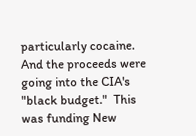particularly cocaine.  And the proceeds were going into the CIA's "black budget."  This was funding New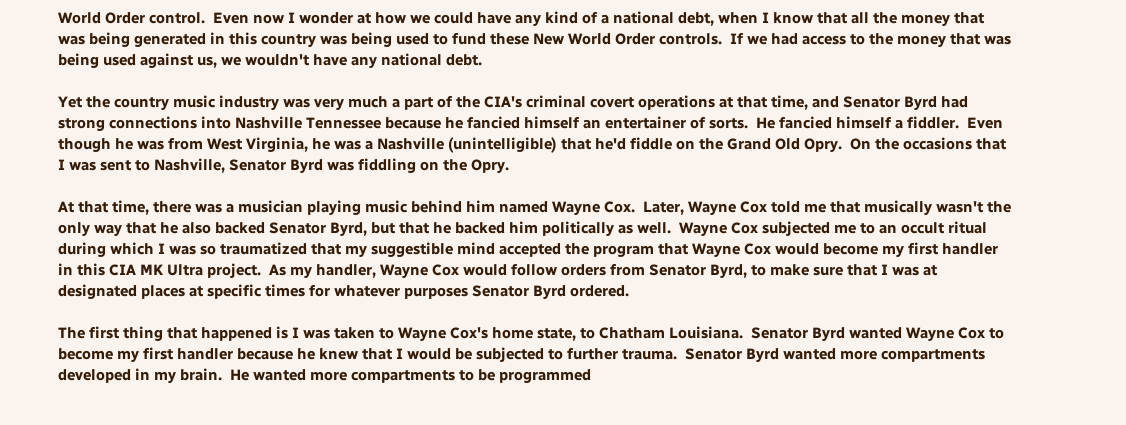World Order control.  Even now I wonder at how we could have any kind of a national debt, when I know that all the money that was being generated in this country was being used to fund these New World Order controls.  If we had access to the money that was being used against us, we wouldn't have any national debt.

Yet the country music industry was very much a part of the CIA's criminal covert operations at that time, and Senator Byrd had strong connections into Nashville Tennessee because he fancied himself an entertainer of sorts.  He fancied himself a fiddler.  Even though he was from West Virginia, he was a Nashville (unintelligible) that he'd fiddle on the Grand Old Opry.  On the occasions that I was sent to Nashville, Senator Byrd was fiddling on the Opry.

At that time, there was a musician playing music behind him named Wayne Cox.  Later, Wayne Cox told me that musically wasn't the only way that he also backed Senator Byrd, but that he backed him politically as well.  Wayne Cox subjected me to an occult ritual during which I was so traumatized that my suggestible mind accepted the program that Wayne Cox would become my first handler in this CIA MK Ultra project.  As my handler, Wayne Cox would follow orders from Senator Byrd, to make sure that I was at designated places at specific times for whatever purposes Senator Byrd ordered.

The first thing that happened is I was taken to Wayne Cox's home state, to Chatham Louisiana.  Senator Byrd wanted Wayne Cox to become my first handler because he knew that I would be subjected to further trauma.  Senator Byrd wanted more compartments developed in my brain.  He wanted more compartments to be programmed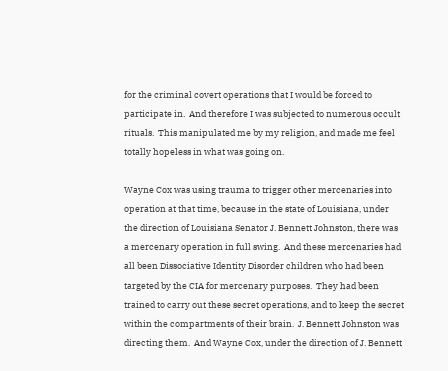for the criminal covert operations that I would be forced to participate in.  And therefore I was subjected to numerous occult rituals.  This manipulated me by my religion, and made me feel totally hopeless in what was going on.

Wayne Cox was using trauma to trigger other mercenaries into operation at that time, because in the state of Louisiana, under the direction of Louisiana Senator J. Bennett Johnston, there was a mercenary operation in full swing.  And these mercenaries had all been Dissociative Identity Disorder children who had been targeted by the CIA for mercenary purposes.  They had been trained to carry out these secret operations, and to keep the secret within the compartments of their brain.  J. Bennett Johnston was directing them.  And Wayne Cox, under the direction of J. Bennett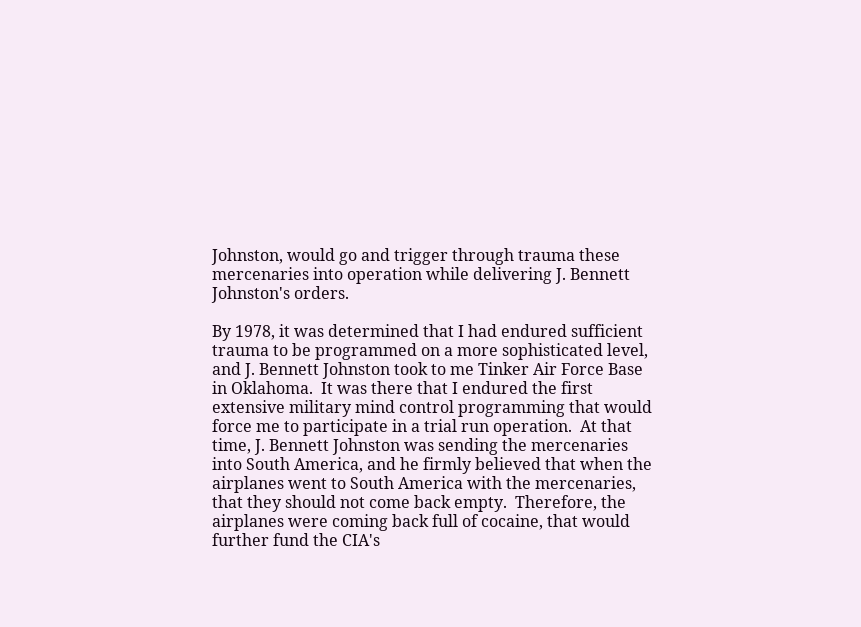Johnston, would go and trigger through trauma these mercenaries into operation while delivering J. Bennett Johnston's orders.

By 1978, it was determined that I had endured sufficient trauma to be programmed on a more sophisticated level, and J. Bennett Johnston took to me Tinker Air Force Base in Oklahoma.  It was there that I endured the first extensive military mind control programming that would force me to participate in a trial run operation.  At that time, J. Bennett Johnston was sending the mercenaries into South America, and he firmly believed that when the airplanes went to South America with the mercenaries, that they should not come back empty.  Therefore, the airplanes were coming back full of cocaine, that would further fund the CIA's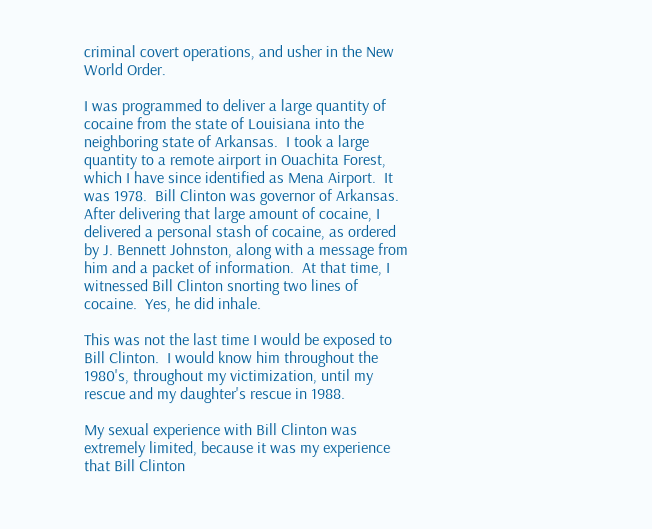criminal covert operations, and usher in the New World Order.

I was programmed to deliver a large quantity of cocaine from the state of Louisiana into the neighboring state of Arkansas.  I took a large quantity to a remote airport in Ouachita Forest, which I have since identified as Mena Airport.  It was 1978.  Bill Clinton was governor of Arkansas.  After delivering that large amount of cocaine, I delivered a personal stash of cocaine, as ordered by J. Bennett Johnston, along with a message from him and a packet of information.  At that time, I witnessed Bill Clinton snorting two lines of cocaine.  Yes, he did inhale.

This was not the last time I would be exposed to Bill Clinton.  I would know him throughout the 1980's, throughout my victimization, until my rescue and my daughter's rescue in 1988.

My sexual experience with Bill Clinton was extremely limited, because it was my experience that Bill Clinton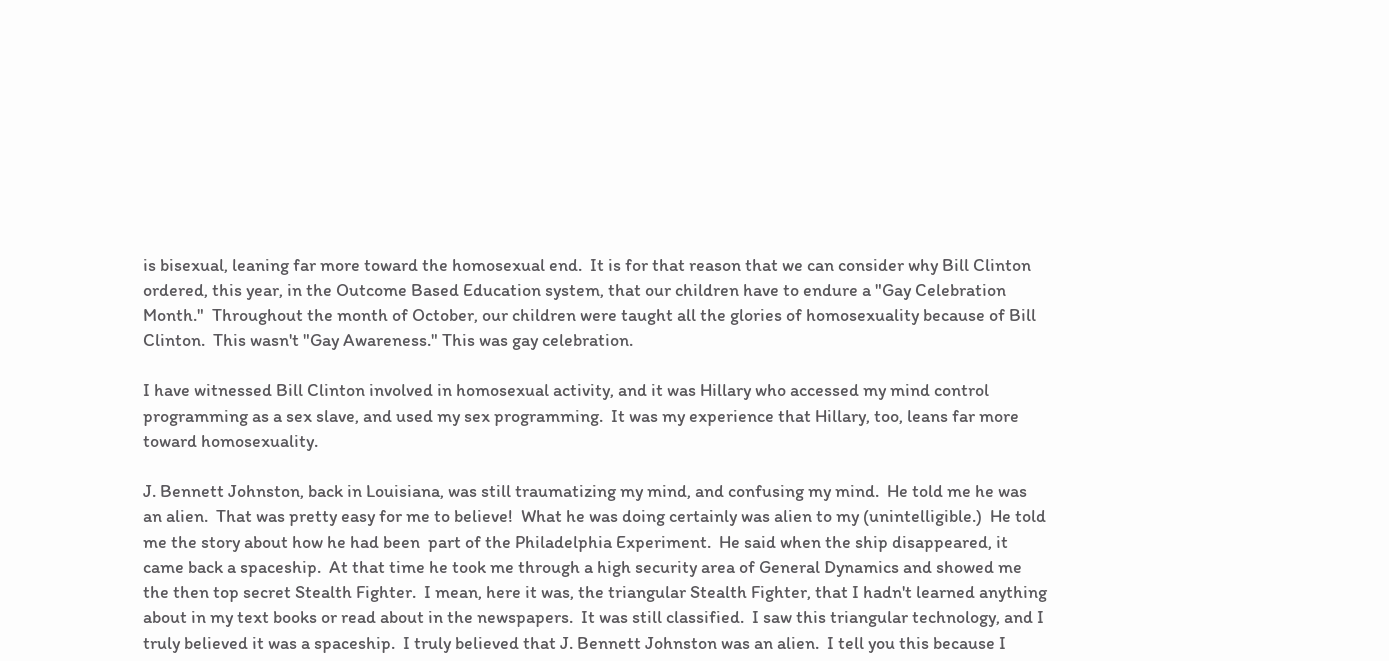is bisexual, leaning far more toward the homosexual end.  It is for that reason that we can consider why Bill Clinton ordered, this year, in the Outcome Based Education system, that our children have to endure a "Gay Celebration Month."  Throughout the month of October, our children were taught all the glories of homosexuality because of Bill Clinton.  This wasn't "Gay Awareness." This was gay celebration.

I have witnessed Bill Clinton involved in homosexual activity, and it was Hillary who accessed my mind control programming as a sex slave, and used my sex programming.  It was my experience that Hillary, too, leans far more toward homosexuality.

J. Bennett Johnston, back in Louisiana, was still traumatizing my mind, and confusing my mind.  He told me he was an alien.  That was pretty easy for me to believe!  What he was doing certainly was alien to my (unintelligible.)  He told me the story about how he had been  part of the Philadelphia Experiment.  He said when the ship disappeared, it came back a spaceship.  At that time he took me through a high security area of General Dynamics and showed me the then top secret Stealth Fighter.  I mean, here it was, the triangular Stealth Fighter, that I hadn't learned anything about in my text books or read about in the newspapers.  It was still classified.  I saw this triangular technology, and I truly believed it was a spaceship.  I truly believed that J. Bennett Johnston was an alien.  I tell you this because I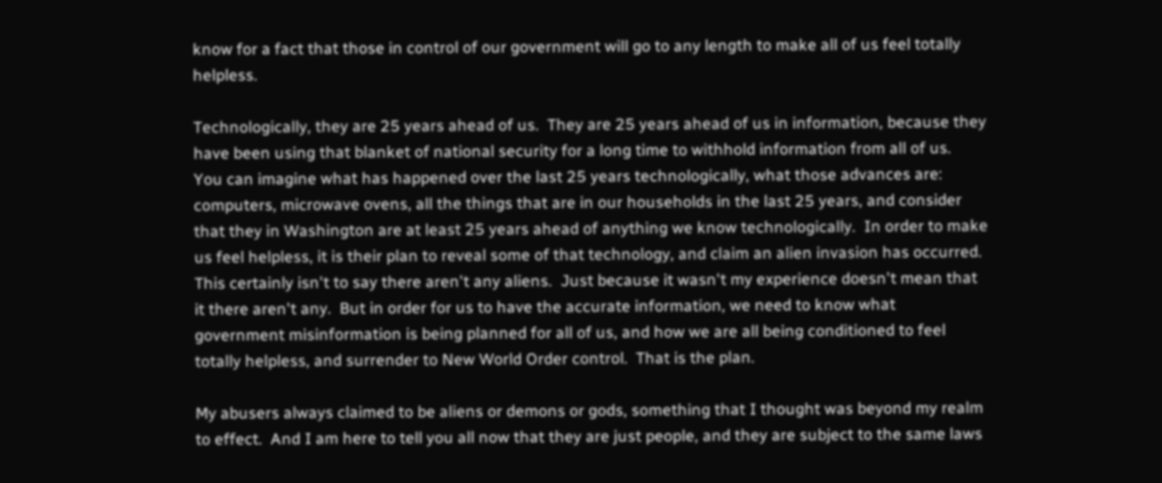know for a fact that those in control of our government will go to any length to make all of us feel totally helpless.

Technologically, they are 25 years ahead of us.  They are 25 years ahead of us in information, because they have been using that blanket of national security for a long time to withhold information from all of us.  You can imagine what has happened over the last 25 years technologically, what those advances are: computers, microwave ovens, all the things that are in our households in the last 25 years, and consider that they in Washington are at least 25 years ahead of anything we know technologically.  In order to make us feel helpless, it is their plan to reveal some of that technology, and claim an alien invasion has occurred.  This certainly isn't to say there aren't any aliens.  Just because it wasn't my experience doesn't mean that it there aren't any.  But in order for us to have the accurate information, we need to know what government misinformation is being planned for all of us, and how we are all being conditioned to feel totally helpless, and surrender to New World Order control.  That is the plan.

My abusers always claimed to be aliens or demons or gods, something that I thought was beyond my realm to effect.  And I am here to tell you all now that they are just people, and they are subject to the same laws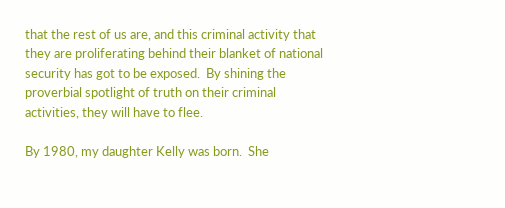that the rest of us are, and this criminal activity that they are proliferating behind their blanket of national security has got to be exposed.  By shining the proverbial spotlight of truth on their criminal activities, they will have to flee.

By 1980, my daughter Kelly was born.  She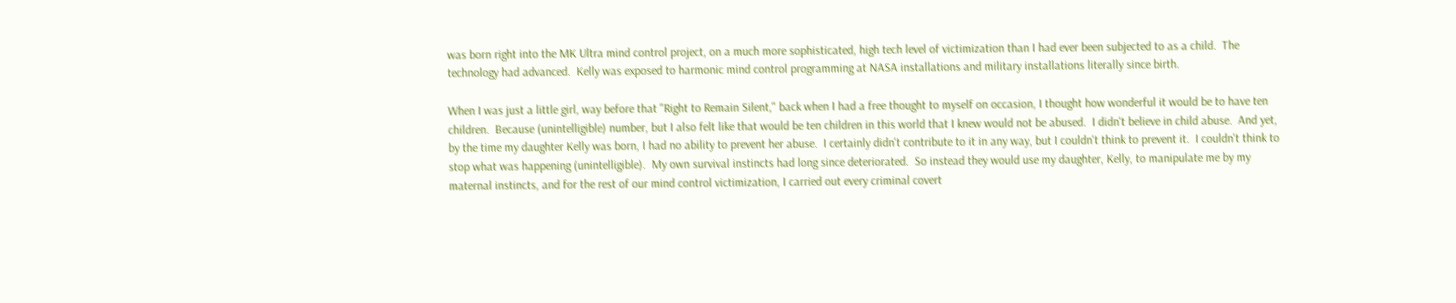was born right into the MK Ultra mind control project, on a much more sophisticated, high tech level of victimization than I had ever been subjected to as a child.  The technology had advanced.  Kelly was exposed to harmonic mind control programming at NASA installations and military installations literally since birth.

When I was just a little girl, way before that "Right to Remain Silent," back when I had a free thought to myself on occasion, I thought how wonderful it would be to have ten children.  Because (unintelligible) number, but I also felt like that would be ten children in this world that I knew would not be abused.  I didn't believe in child abuse.  And yet, by the time my daughter Kelly was born, I had no ability to prevent her abuse.  I certainly didn't contribute to it in any way, but I couldn't think to prevent it.  I couldn't think to stop what was happening (unintelligible).  My own survival instincts had long since deteriorated.  So instead they would use my daughter, Kelly, to manipulate me by my maternal instincts, and for the rest of our mind control victimization, I carried out every criminal covert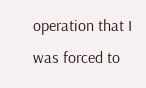operation that I was forced to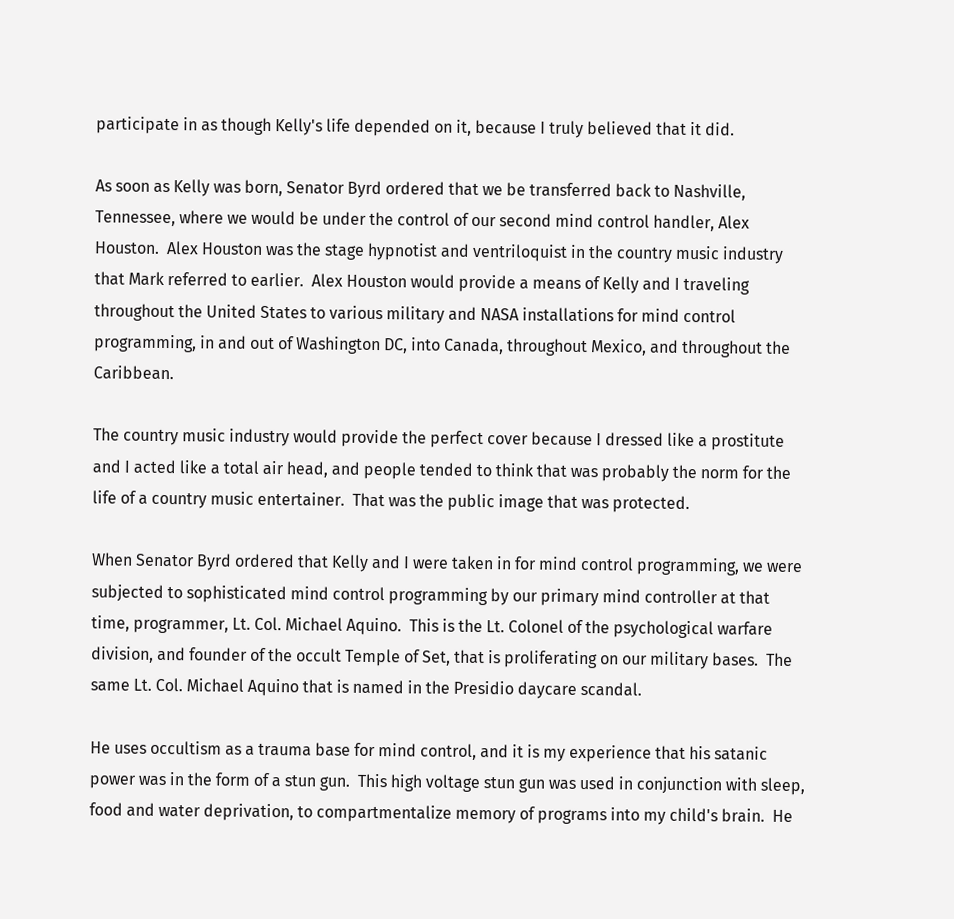participate in as though Kelly's life depended on it, because I truly believed that it did.

As soon as Kelly was born, Senator Byrd ordered that we be transferred back to Nashville, Tennessee, where we would be under the control of our second mind control handler, Alex Houston.  Alex Houston was the stage hypnotist and ventriloquist in the country music industry that Mark referred to earlier.  Alex Houston would provide a means of Kelly and I traveling throughout the United States to various military and NASA installations for mind control programming, in and out of Washington DC, into Canada, throughout Mexico, and throughout the Caribbean.

The country music industry would provide the perfect cover because I dressed like a prostitute and I acted like a total air head, and people tended to think that was probably the norm for the life of a country music entertainer.  That was the public image that was protected.

When Senator Byrd ordered that Kelly and I were taken in for mind control programming, we were subjected to sophisticated mind control programming by our primary mind controller at that time, programmer, Lt. Col. Michael Aquino.  This is the Lt. Colonel of the psychological warfare division, and founder of the occult Temple of Set, that is proliferating on our military bases.  The same Lt. Col. Michael Aquino that is named in the Presidio daycare scandal.

He uses occultism as a trauma base for mind control, and it is my experience that his satanic power was in the form of a stun gun.  This high voltage stun gun was used in conjunction with sleep, food and water deprivation, to compartmentalize memory of programs into my child's brain.  He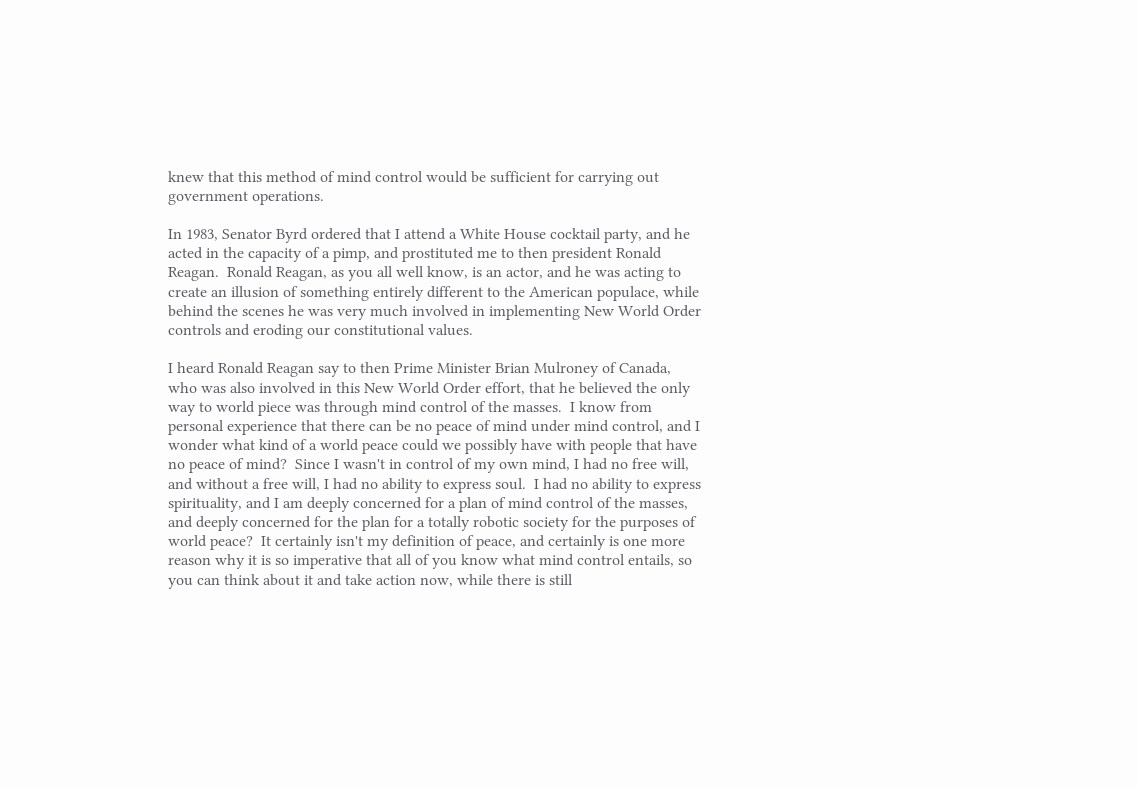knew that this method of mind control would be sufficient for carrying out government operations.

In 1983, Senator Byrd ordered that I attend a White House cocktail party, and he acted in the capacity of a pimp, and prostituted me to then president Ronald Reagan.  Ronald Reagan, as you all well know, is an actor, and he was acting to create an illusion of something entirely different to the American populace, while behind the scenes he was very much involved in implementing New World Order controls and eroding our constitutional values.

I heard Ronald Reagan say to then Prime Minister Brian Mulroney of Canada, who was also involved in this New World Order effort, that he believed the only way to world piece was through mind control of the masses.  I know from personal experience that there can be no peace of mind under mind control, and I wonder what kind of a world peace could we possibly have with people that have no peace of mind?  Since I wasn't in control of my own mind, I had no free will, and without a free will, I had no ability to express soul.  I had no ability to express spirituality, and I am deeply concerned for a plan of mind control of the masses, and deeply concerned for the plan for a totally robotic society for the purposes of world peace?  It certainly isn't my definition of peace, and certainly is one more reason why it is so imperative that all of you know what mind control entails, so you can think about it and take action now, while there is still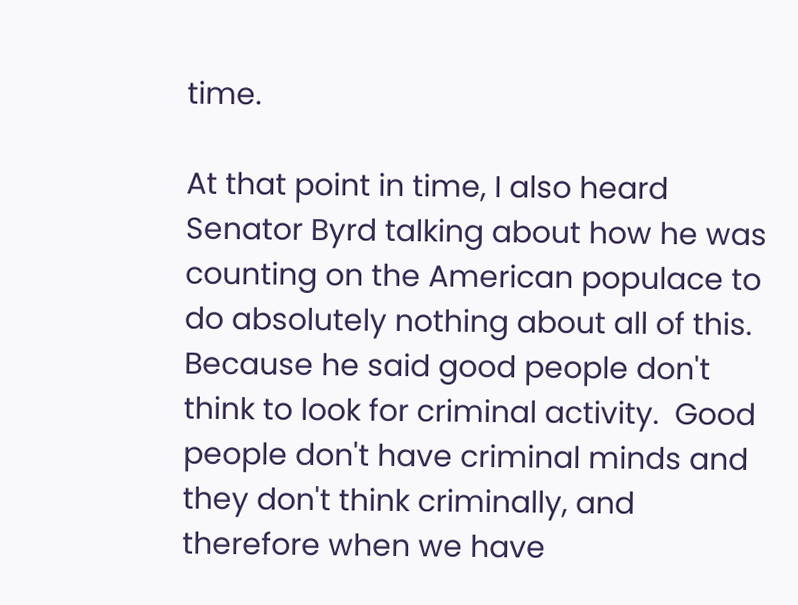time.

At that point in time, I also heard Senator Byrd talking about how he was counting on the American populace to do absolutely nothing about all of this.  Because he said good people don't think to look for criminal activity.  Good people don't have criminal minds and they don't think criminally, and therefore when we have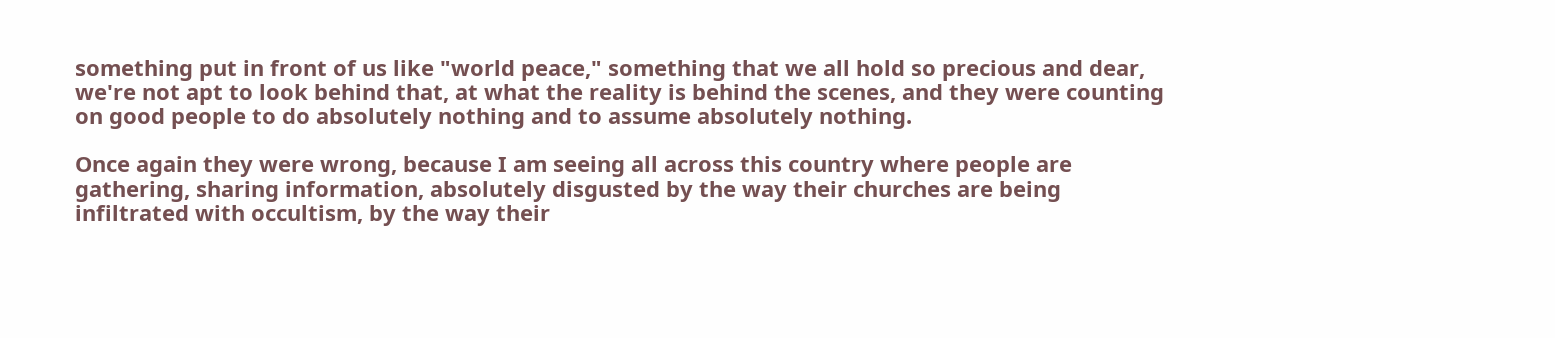something put in front of us like "world peace," something that we all hold so precious and dear, we're not apt to look behind that, at what the reality is behind the scenes, and they were counting on good people to do absolutely nothing and to assume absolutely nothing.

Once again they were wrong, because I am seeing all across this country where people are gathering, sharing information, absolutely disgusted by the way their churches are being infiltrated with occultism, by the way their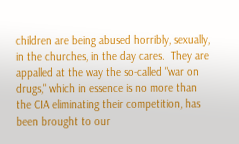children are being abused horribly, sexually, in the churches, in the day cares.  They are appalled at the way the so-called "war on drugs," which in essence is no more than the CIA eliminating their competition, has been brought to our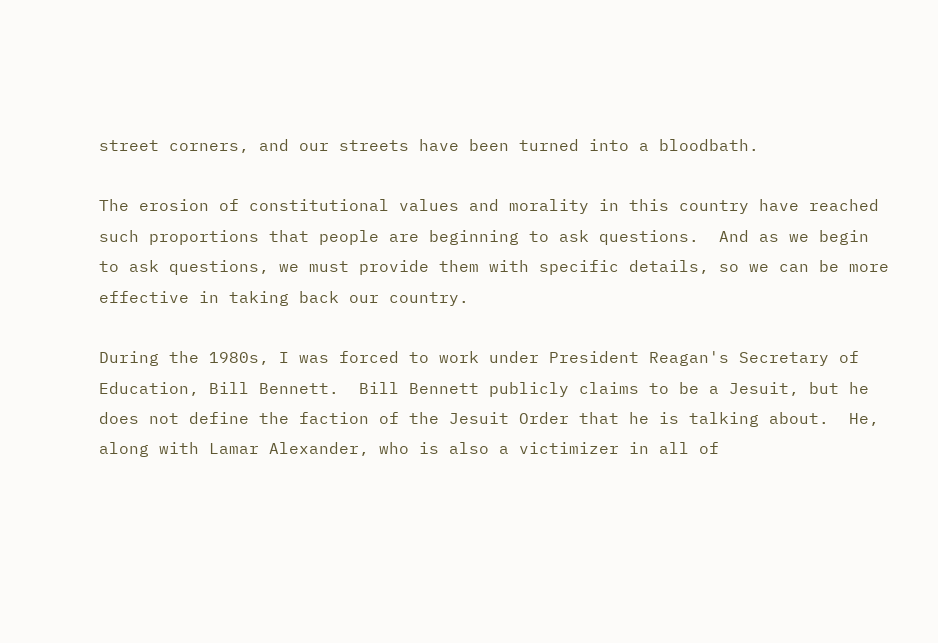street corners, and our streets have been turned into a bloodbath.

The erosion of constitutional values and morality in this country have reached such proportions that people are beginning to ask questions.  And as we begin to ask questions, we must provide them with specific details, so we can be more effective in taking back our country.

During the 1980s, I was forced to work under President Reagan's Secretary of Education, Bill Bennett.  Bill Bennett publicly claims to be a Jesuit, but he does not define the faction of the Jesuit Order that he is talking about.  He, along with Lamar Alexander, who is also a victimizer in all of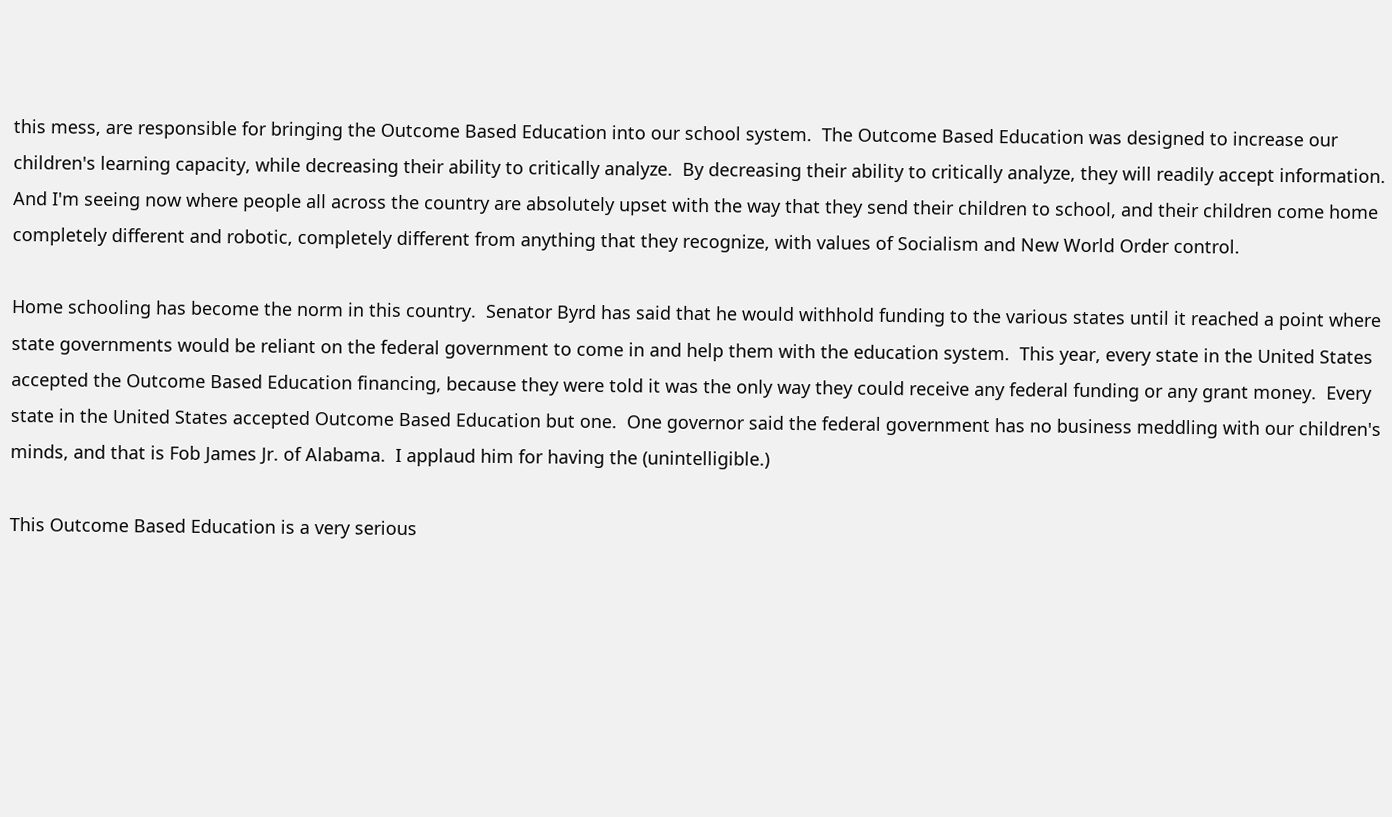this mess, are responsible for bringing the Outcome Based Education into our school system.  The Outcome Based Education was designed to increase our children's learning capacity, while decreasing their ability to critically analyze.  By decreasing their ability to critically analyze, they will readily accept information.  And I'm seeing now where people all across the country are absolutely upset with the way that they send their children to school, and their children come home completely different and robotic, completely different from anything that they recognize, with values of Socialism and New World Order control.

Home schooling has become the norm in this country.  Senator Byrd has said that he would withhold funding to the various states until it reached a point where state governments would be reliant on the federal government to come in and help them with the education system.  This year, every state in the United States accepted the Outcome Based Education financing, because they were told it was the only way they could receive any federal funding or any grant money.  Every state in the United States accepted Outcome Based Education but one.  One governor said the federal government has no business meddling with our children's minds, and that is Fob James Jr. of Alabama.  I applaud him for having the (unintelligible.)

This Outcome Based Education is a very serious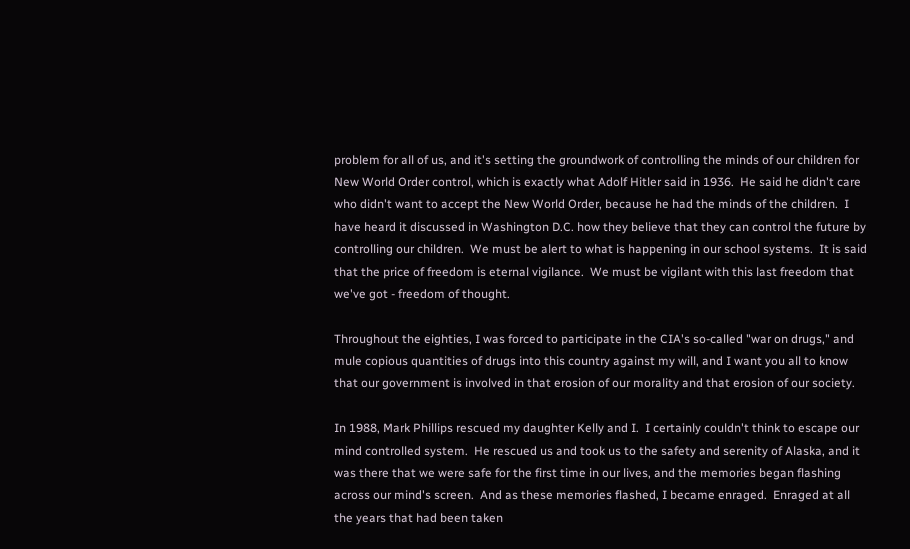problem for all of us, and it's setting the groundwork of controlling the minds of our children for New World Order control, which is exactly what Adolf Hitler said in 1936.  He said he didn't care who didn't want to accept the New World Order, because he had the minds of the children.  I have heard it discussed in Washington D.C. how they believe that they can control the future by controlling our children.  We must be alert to what is happening in our school systems.  It is said that the price of freedom is eternal vigilance.  We must be vigilant with this last freedom that we've got - freedom of thought.

Throughout the eighties, I was forced to participate in the CIA's so-called "war on drugs," and mule copious quantities of drugs into this country against my will, and I want you all to know that our government is involved in that erosion of our morality and that erosion of our society.

In 1988, Mark Phillips rescued my daughter Kelly and I.  I certainly couldn't think to escape our mind controlled system.  He rescued us and took us to the safety and serenity of Alaska, and it was there that we were safe for the first time in our lives, and the memories began flashing across our mind's screen.  And as these memories flashed, I became enraged.  Enraged at all the years that had been taken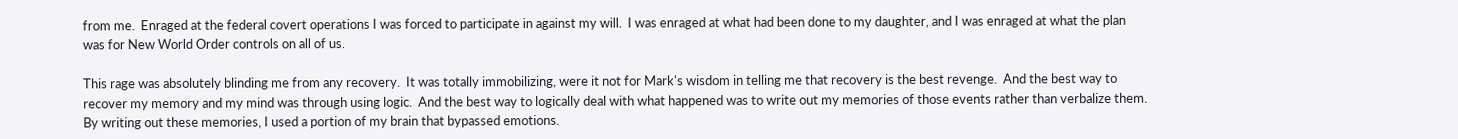from me.  Enraged at the federal covert operations I was forced to participate in against my will.  I was enraged at what had been done to my daughter, and I was enraged at what the plan was for New World Order controls on all of us.

This rage was absolutely blinding me from any recovery.  It was totally immobilizing, were it not for Mark's wisdom in telling me that recovery is the best revenge.  And the best way to recover my memory and my mind was through using logic.  And the best way to logically deal with what happened was to write out my memories of those events rather than verbalize them.  By writing out these memories, I used a portion of my brain that bypassed emotions.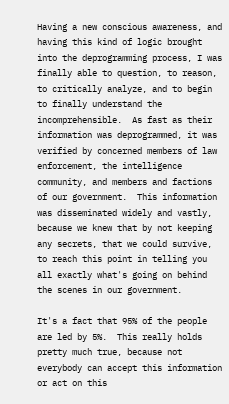Having a new conscious awareness, and having this kind of logic brought into the deprogramming process, I was finally able to question, to reason, to critically analyze, and to begin to finally understand the incomprehensible.  As fast as their information was deprogrammed, it was verified by concerned members of law enforcement, the intelligence community, and members and factions of our government.  This information was disseminated widely and vastly, because we knew that by not keeping any secrets, that we could survive, to reach this point in telling you all exactly what's going on behind the scenes in our government.

It's a fact that 95% of the people are led by 5%.  This really holds pretty much true, because not everybody can accept this information or act on this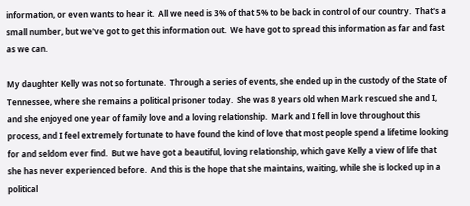information, or even wants to hear it.  All we need is 3% of that 5% to be back in control of our country.  That's a small number, but we've got to get this information out.  We have got to spread this information as far and fast as we can.

My daughter Kelly was not so fortunate.  Through a series of events, she ended up in the custody of the State of Tennessee, where she remains a political prisoner today.  She was 8 years old when Mark rescued she and I, and she enjoyed one year of family love and a loving relationship.  Mark and I fell in love throughout this process, and I feel extremely fortunate to have found the kind of love that most people spend a lifetime looking for and seldom ever find.  But we have got a beautiful, loving relationship, which gave Kelly a view of life that she has never experienced before.  And this is the hope that she maintains, waiting, while she is locked up in a political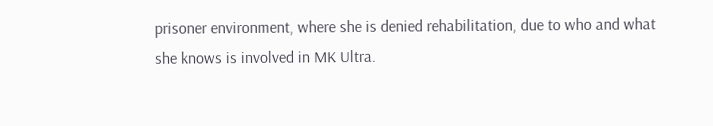prisoner environment, where she is denied rehabilitation, due to who and what she knows is involved in MK Ultra.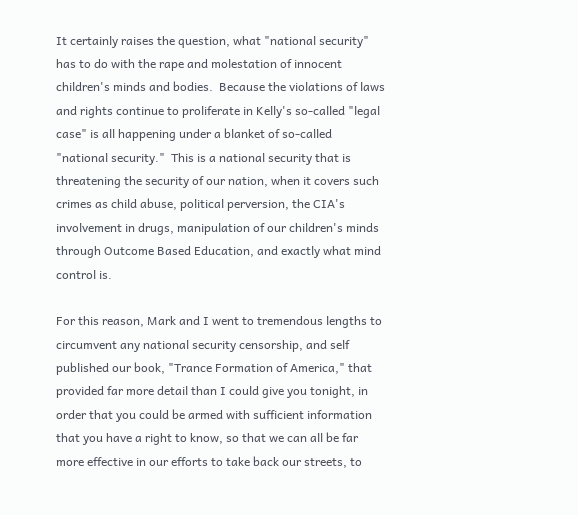It certainly raises the question, what "national security" has to do with the rape and molestation of innocent children's minds and bodies.  Because the violations of laws and rights continue to proliferate in Kelly's so-called "legal case" is all happening under a blanket of so-called "national security."  This is a national security that is threatening the security of our nation, when it covers such crimes as child abuse, political perversion, the CIA's involvement in drugs, manipulation of our children's minds through Outcome Based Education, and exactly what mind control is.

For this reason, Mark and I went to tremendous lengths to circumvent any national security censorship, and self published our book, "Trance Formation of America," that provided far more detail than I could give you tonight, in order that you could be armed with sufficient information that you have a right to know, so that we can all be far more effective in our efforts to take back our streets, to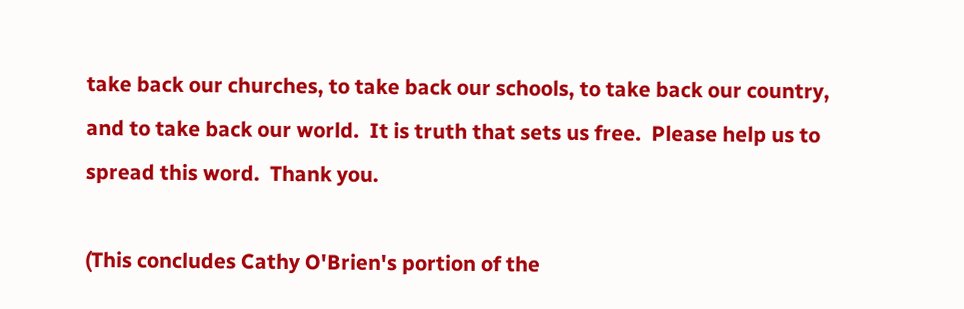take back our churches, to take back our schools, to take back our country, and to take back our world.  It is truth that sets us free.  Please help us to spread this word.  Thank you.

(This concludes Cathy O'Brien's portion of the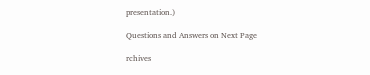presentation.)

Questions and Answers on Next Page

rchives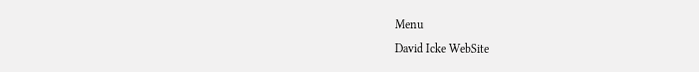Menu
David Icke WebSite